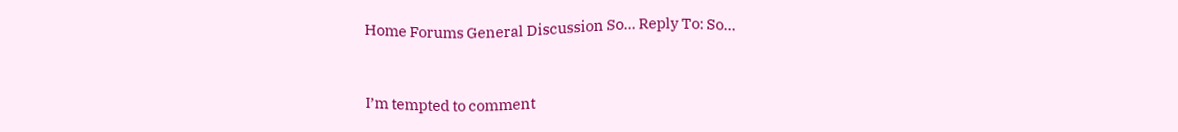Home Forums General Discussion So… Reply To: So…


I’m tempted to comment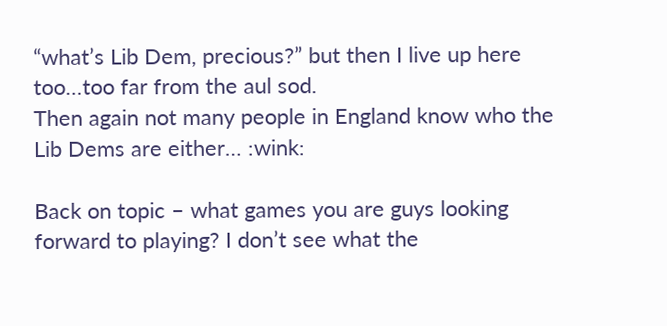“what’s Lib Dem, precious?” but then I live up here too…too far from the aul sod.
Then again not many people in England know who the Lib Dems are either… :wink:

Back on topic – what games you are guys looking forward to playing? I don’t see what the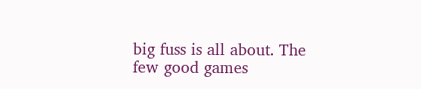big fuss is all about. The few good games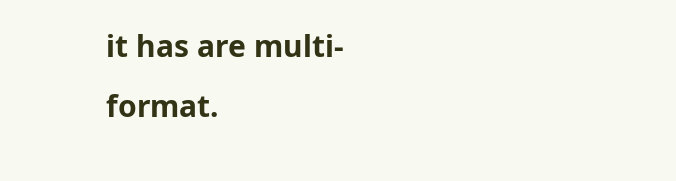it has are multi-format.